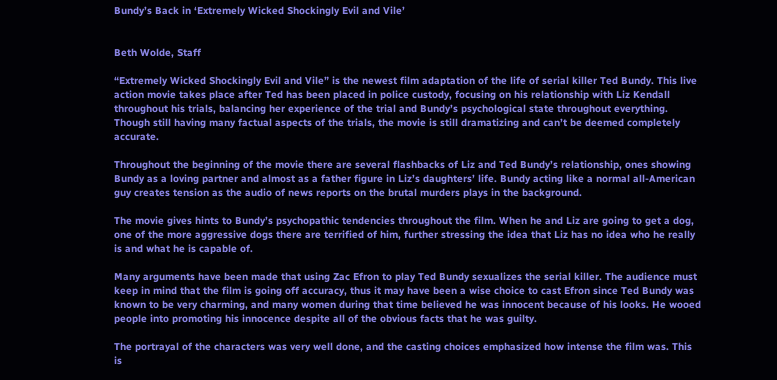Bundy’s Back in ‘Extremely Wicked Shockingly Evil and Vile’


Beth Wolde, Staff

“Extremely Wicked Shockingly Evil and Vile” is the newest film adaptation of the life of serial killer Ted Bundy. This live action movie takes place after Ted has been placed in police custody, focusing on his relationship with Liz Kendall throughout his trials, balancing her experience of the trial and Bundy’s psychological state throughout everything. Though still having many factual aspects of the trials, the movie is still dramatizing and can’t be deemed completely accurate.

Throughout the beginning of the movie there are several flashbacks of Liz and Ted Bundy’s relationship, ones showing Bundy as a loving partner and almost as a father figure in Liz’s daughters’ life. Bundy acting like a normal all-American guy creates tension as the audio of news reports on the brutal murders plays in the background.

The movie gives hints to Bundy’s psychopathic tendencies throughout the film. When he and Liz are going to get a dog, one of the more aggressive dogs there are terrified of him, further stressing the idea that Liz has no idea who he really is and what he is capable of.

Many arguments have been made that using Zac Efron to play Ted Bundy sexualizes the serial killer. The audience must keep in mind that the film is going off accuracy, thus it may have been a wise choice to cast Efron since Ted Bundy was known to be very charming, and many women during that time believed he was innocent because of his looks. He wooed people into promoting his innocence despite all of the obvious facts that he was guilty.

The portrayal of the characters was very well done, and the casting choices emphasized how intense the film was. This is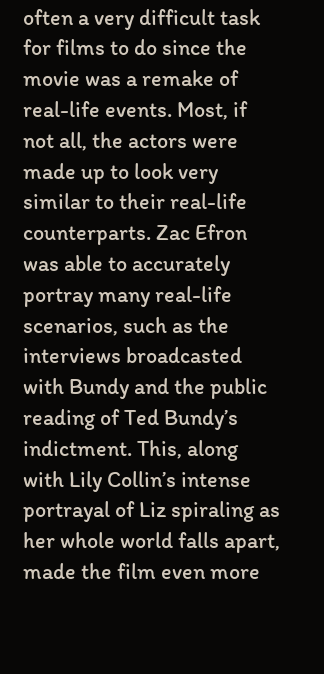often a very difficult task for films to do since the movie was a remake of real-life events. Most, if not all, the actors were made up to look very similar to their real-life counterparts. Zac Efron was able to accurately portray many real-life scenarios, such as the interviews broadcasted with Bundy and the public reading of Ted Bundy’s indictment. This, along with Lily Collin’s intense portrayal of Liz spiraling as her whole world falls apart, made the film even more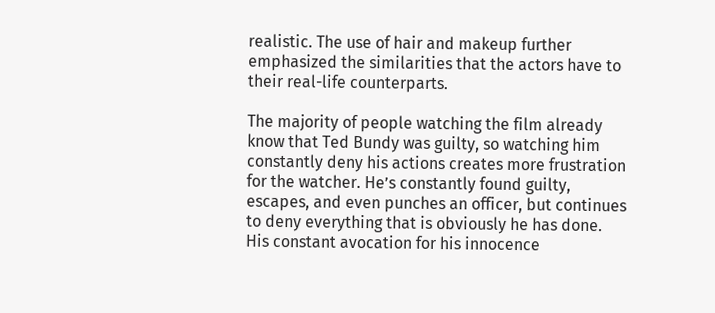realistic. The use of hair and makeup further emphasized the similarities that the actors have to their real-life counterparts.

The majority of people watching the film already know that Ted Bundy was guilty, so watching him constantly deny his actions creates more frustration for the watcher. He’s constantly found guilty, escapes, and even punches an officer, but continues to deny everything that is obviously he has done. His constant avocation for his innocence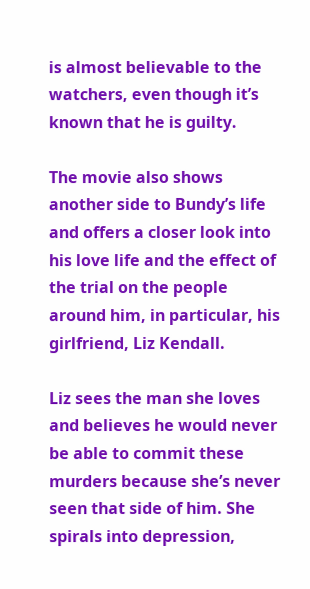is almost believable to the watchers, even though it’s known that he is guilty.

The movie also shows another side to Bundy’s life and offers a closer look into his love life and the effect of the trial on the people around him, in particular, his girlfriend, Liz Kendall.

Liz sees the man she loves and believes he would never be able to commit these murders because she’s never seen that side of him. She spirals into depression,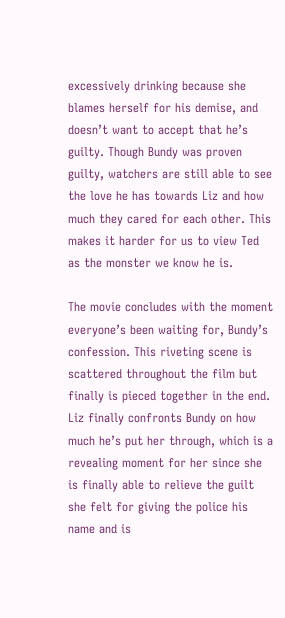excessively drinking because she blames herself for his demise, and doesn’t want to accept that he’s guilty. Though Bundy was proven guilty, watchers are still able to see the love he has towards Liz and how much they cared for each other. This makes it harder for us to view Ted as the monster we know he is.

The movie concludes with the moment everyone’s been waiting for, Bundy’s confession. This riveting scene is scattered throughout the film but finally is pieced together in the end. Liz finally confronts Bundy on how much he’s put her through, which is a revealing moment for her since she is finally able to relieve the guilt she felt for giving the police his name and is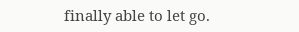finally able to let go.